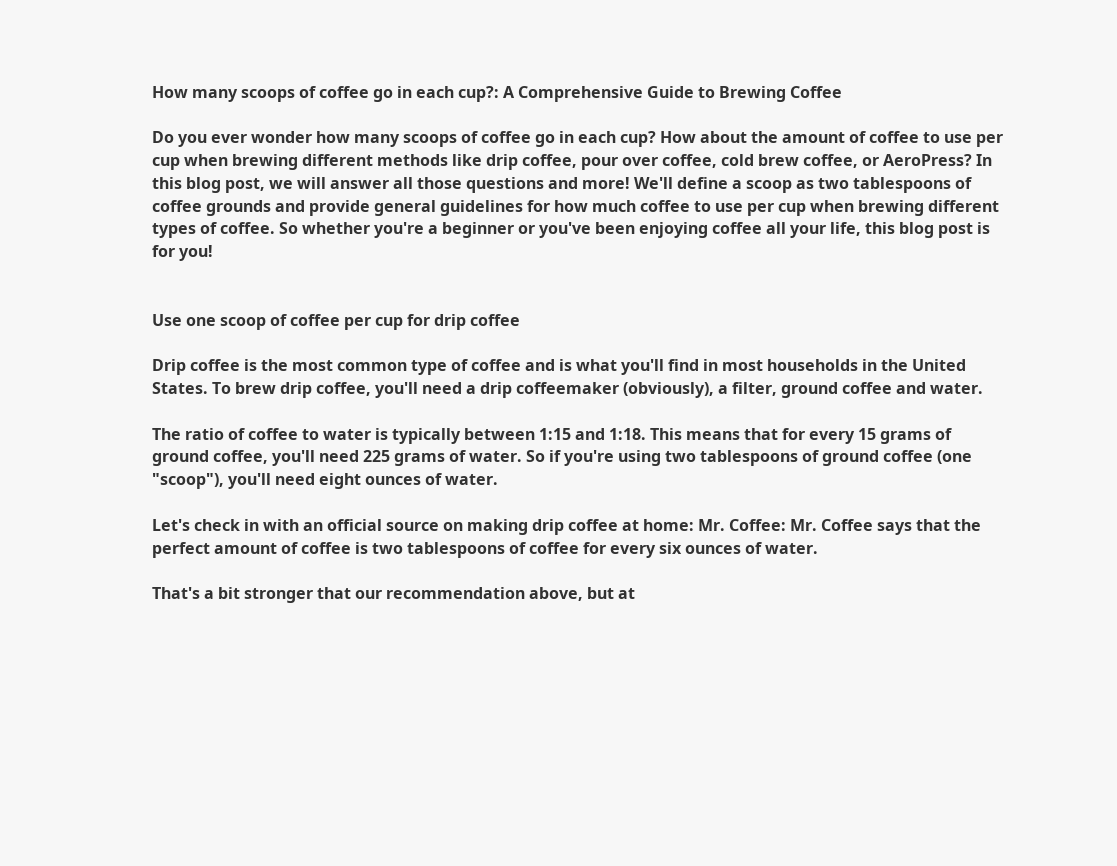How many scoops of coffee go in each cup?: A Comprehensive Guide to Brewing Coffee

Do you ever wonder how many scoops of coffee go in each cup? How about the amount of coffee to use per cup when brewing different methods like drip coffee, pour over coffee, cold brew coffee, or AeroPress? In this blog post, we will answer all those questions and more! We'll define a scoop as two tablespoons of coffee grounds and provide general guidelines for how much coffee to use per cup when brewing different types of coffee. So whether you're a beginner or you've been enjoying coffee all your life, this blog post is for you!


Use one scoop of coffee per cup for drip coffee

Drip coffee is the most common type of coffee and is what you'll find in most households in the United States. To brew drip coffee, you'll need a drip coffeemaker (obviously), a filter, ground coffee and water.

The ratio of coffee to water is typically between 1:15 and 1:18. This means that for every 15 grams of ground coffee, you'll need 225 grams of water. So if you're using two tablespoons of ground coffee (one "scoop"), you'll need eight ounces of water.

Let's check in with an official source on making drip coffee at home: Mr. Coffee: Mr. Coffee says that the perfect amount of coffee is two tablespoons of coffee for every six ounces of water.

That's a bit stronger that our recommendation above, but at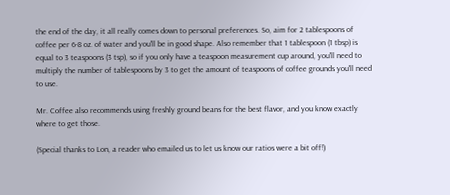the end of the day, it all really comes down to personal preferences. So, aim for 2 tablespoons of coffee per 6-8 oz. of water and you'll be in good shape. Also remember that 1 tablespoon (1 tbsp) is equal to 3 teaspoons (3 tsp), so if you only have a teaspoon measurement cup around, you'll need to multiply the number of tablespoons by 3 to get the amount of teaspoons of coffee grounds you'll need to use.

Mr. Coffee also recommends using freshly ground beans for the best flavor, and you know exactly where to get those.

(Special thanks to Lon, a reader who emailed us to let us know our ratios were a bit off!)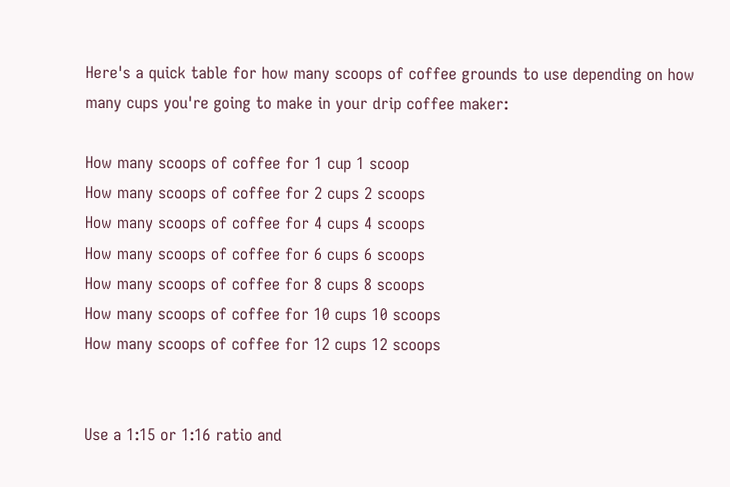Here's a quick table for how many scoops of coffee grounds to use depending on how many cups you're going to make in your drip coffee maker:

How many scoops of coffee for 1 cup 1 scoop
How many scoops of coffee for 2 cups 2 scoops
How many scoops of coffee for 4 cups 4 scoops
How many scoops of coffee for 6 cups 6 scoops
How many scoops of coffee for 8 cups 8 scoops
How many scoops of coffee for 10 cups 10 scoops
How many scoops of coffee for 12 cups 12 scoops


Use a 1:15 or 1:16 ratio and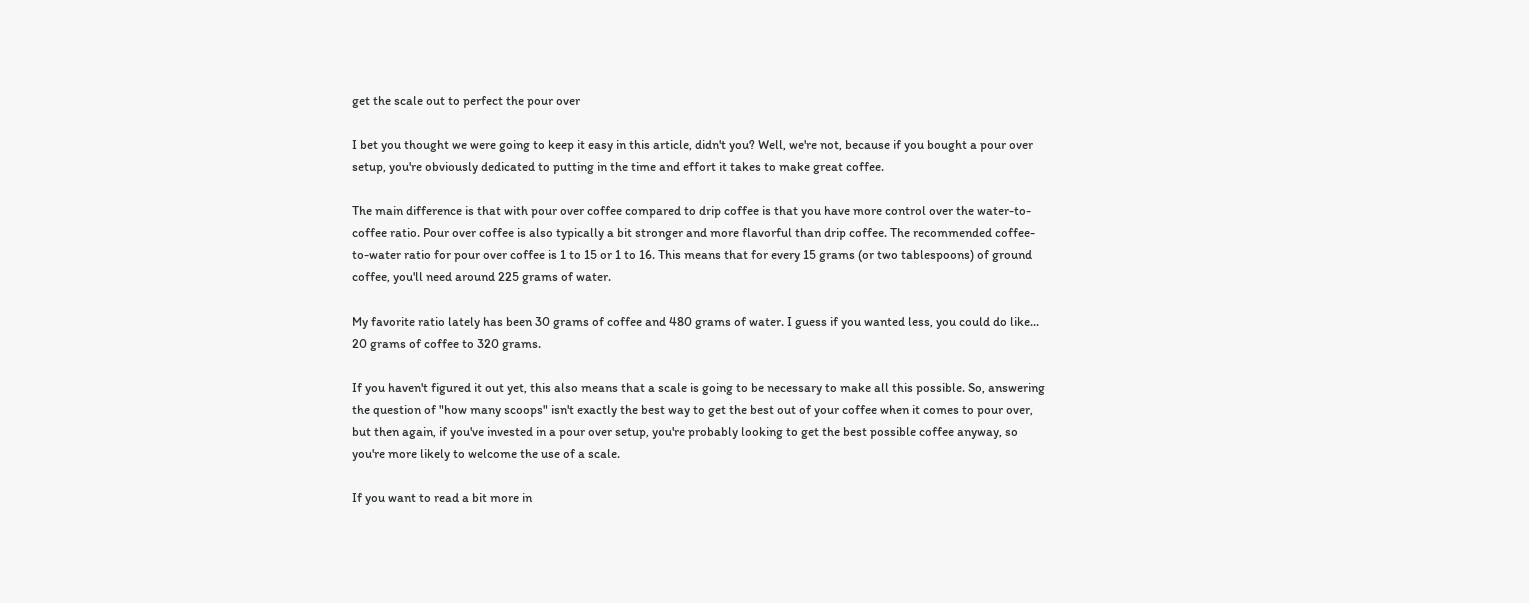get the scale out to perfect the pour over

I bet you thought we were going to keep it easy in this article, didn't you? Well, we're not, because if you bought a pour over setup, you're obviously dedicated to putting in the time and effort it takes to make great coffee.

The main difference is that with pour over coffee compared to drip coffee is that you have more control over the water-to-coffee ratio. Pour over coffee is also typically a bit stronger and more flavorful than drip coffee. The recommended coffee-to-water ratio for pour over coffee is 1 to 15 or 1 to 16. This means that for every 15 grams (or two tablespoons) of ground coffee, you'll need around 225 grams of water.

My favorite ratio lately has been 30 grams of coffee and 480 grams of water. I guess if you wanted less, you could do like... 20 grams of coffee to 320 grams.

If you haven't figured it out yet, this also means that a scale is going to be necessary to make all this possible. So, answering the question of "how many scoops" isn't exactly the best way to get the best out of your coffee when it comes to pour over, but then again, if you've invested in a pour over setup, you're probably looking to get the best possible coffee anyway, so you're more likely to welcome the use of a scale.

If you want to read a bit more in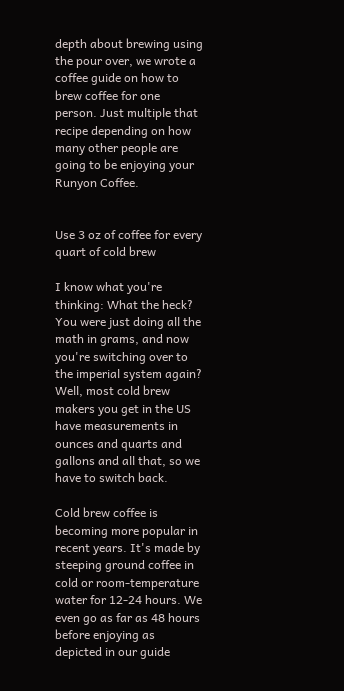depth about brewing using the pour over, we wrote a coffee guide on how to brew coffee for one person. Just multiple that recipe depending on how many other people are going to be enjoying your Runyon Coffee.


Use 3 oz of coffee for every quart of cold brew

I know what you're thinking: What the heck? You were just doing all the math in grams, and now you're switching over to the imperial system again? Well, most cold brew makers you get in the US have measurements in ounces and quarts and gallons and all that, so we have to switch back.

Cold brew coffee is becoming more popular in recent years. It's made by steeping ground coffee in cold or room-temperature water for 12-24 hours. We even go as far as 48 hours before enjoying as depicted in our guide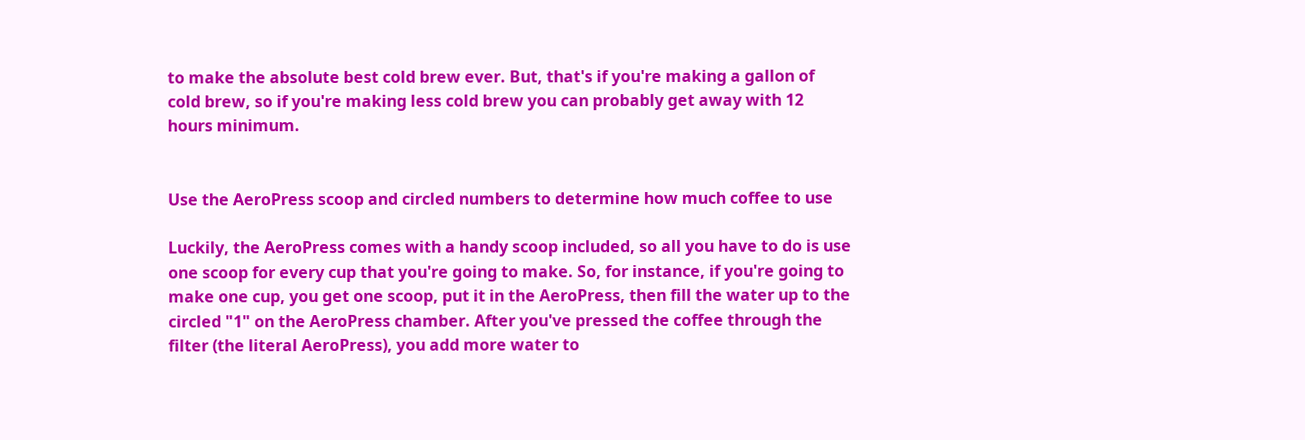to make the absolute best cold brew ever. But, that's if you're making a gallon of cold brew, so if you're making less cold brew you can probably get away with 12 hours minimum.


Use the AeroPress scoop and circled numbers to determine how much coffee to use

Luckily, the AeroPress comes with a handy scoop included, so all you have to do is use one scoop for every cup that you're going to make. So, for instance, if you're going to make one cup, you get one scoop, put it in the AeroPress, then fill the water up to the circled "1" on the AeroPress chamber. After you've pressed the coffee through the filter (the literal AeroPress), you add more water to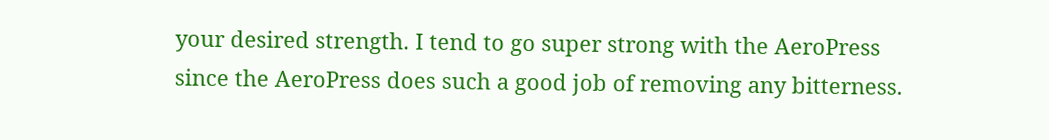your desired strength. I tend to go super strong with the AeroPress since the AeroPress does such a good job of removing any bitterness.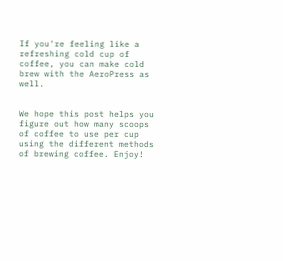If you're feeling like a refreshing cold cup of coffee, you can make cold brew with the AeroPress as well.


We hope this post helps you figure out how many scoops of coffee to use per cup using the different methods of brewing coffee. Enjoy!